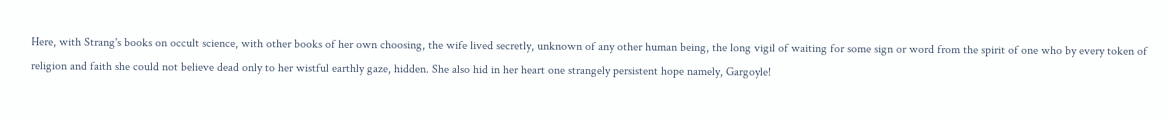Here, with Strang's books on occult science, with other books of her own choosing, the wife lived secretly, unknown of any other human being, the long vigil of waiting for some sign or word from the spirit of one who by every token of religion and faith she could not believe dead only to her wistful earthly gaze, hidden. She also hid in her heart one strangely persistent hope namely, Gargoyle!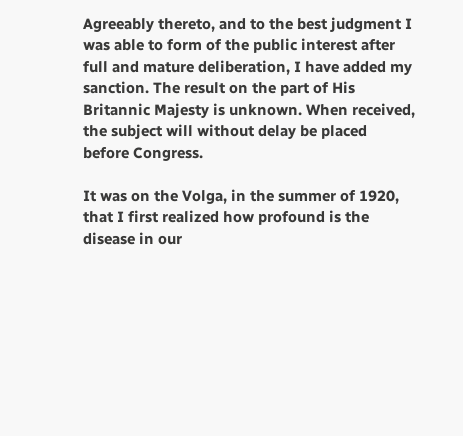Agreeably thereto, and to the best judgment I was able to form of the public interest after full and mature deliberation, I have added my sanction. The result on the part of His Britannic Majesty is unknown. When received, the subject will without delay be placed before Congress.

It was on the Volga, in the summer of 1920, that I first realized how profound is the disease in our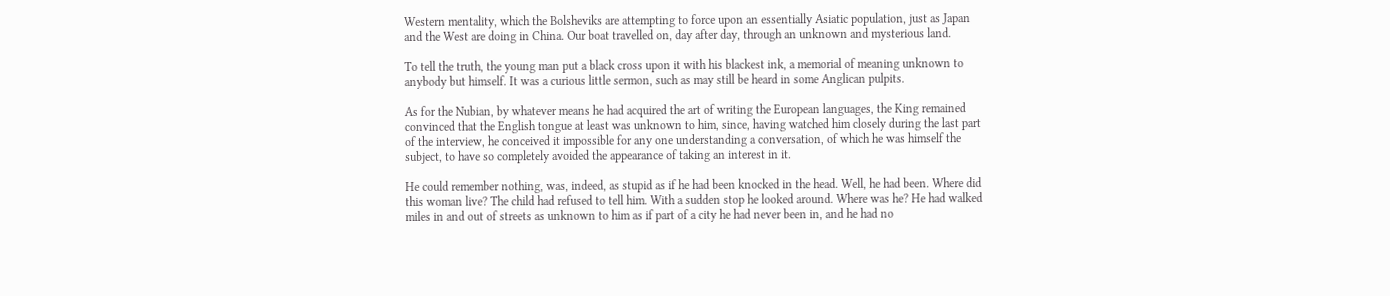Western mentality, which the Bolsheviks are attempting to force upon an essentially Asiatic population, just as Japan and the West are doing in China. Our boat travelled on, day after day, through an unknown and mysterious land.

To tell the truth, the young man put a black cross upon it with his blackest ink, a memorial of meaning unknown to anybody but himself. It was a curious little sermon, such as may still be heard in some Anglican pulpits.

As for the Nubian, by whatever means he had acquired the art of writing the European languages, the King remained convinced that the English tongue at least was unknown to him, since, having watched him closely during the last part of the interview, he conceived it impossible for any one understanding a conversation, of which he was himself the subject, to have so completely avoided the appearance of taking an interest in it.

He could remember nothing, was, indeed, as stupid as if he had been knocked in the head. Well, he had been. Where did this woman live? The child had refused to tell him. With a sudden stop he looked around. Where was he? He had walked miles in and out of streets as unknown to him as if part of a city he had never been in, and he had no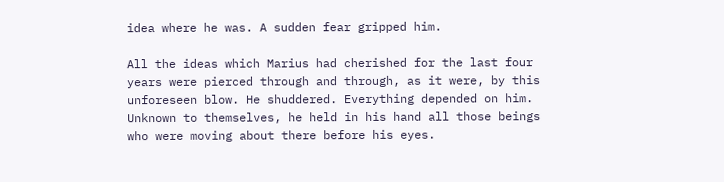idea where he was. A sudden fear gripped him.

All the ideas which Marius had cherished for the last four years were pierced through and through, as it were, by this unforeseen blow. He shuddered. Everything depended on him. Unknown to themselves, he held in his hand all those beings who were moving about there before his eyes.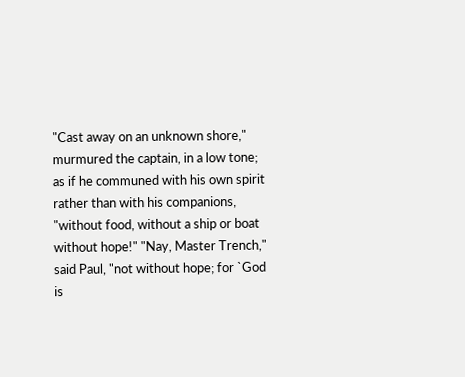"Cast away on an unknown shore," murmured the captain, in a low tone; as if he communed with his own spirit rather than with his companions, "without food, without a ship or boat without hope!" "Nay, Master Trench," said Paul, "not without hope; for `God is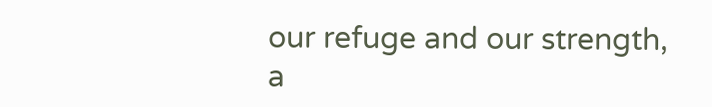our refuge and our strength, a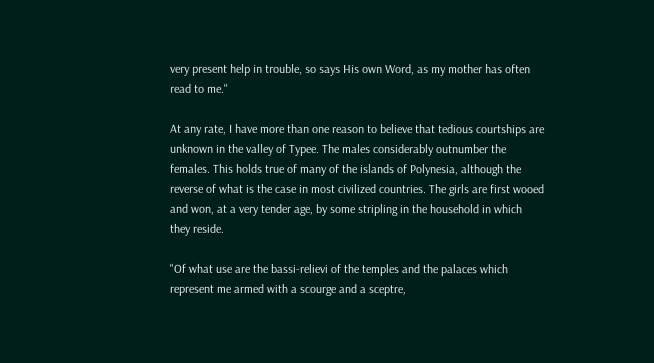very present help in trouble, so says His own Word, as my mother has often read to me."

At any rate, I have more than one reason to believe that tedious courtships are unknown in the valley of Typee. The males considerably outnumber the females. This holds true of many of the islands of Polynesia, although the reverse of what is the case in most civilized countries. The girls are first wooed and won, at a very tender age, by some stripling in the household in which they reside.

"Of what use are the bassi-relievi of the temples and the palaces which represent me armed with a scourge and a sceptre,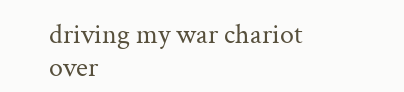driving my war chariot over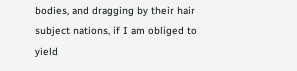bodies, and dragging by their hair subject nations, if I am obliged to yield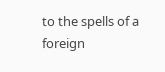to the spells of a foreign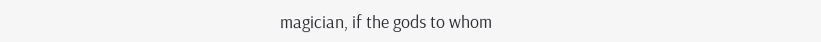magician, if the gods to whom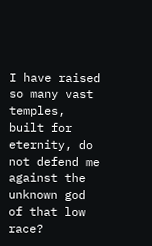I have raised so many vast temples, built for eternity, do not defend me against the unknown god of that low race?